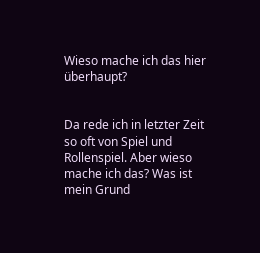Wieso mache ich das hier überhaupt?


Da rede ich in letzter Zeit so oft von Spiel und Rollenspiel. Aber wieso mache ich das? Was ist mein Grund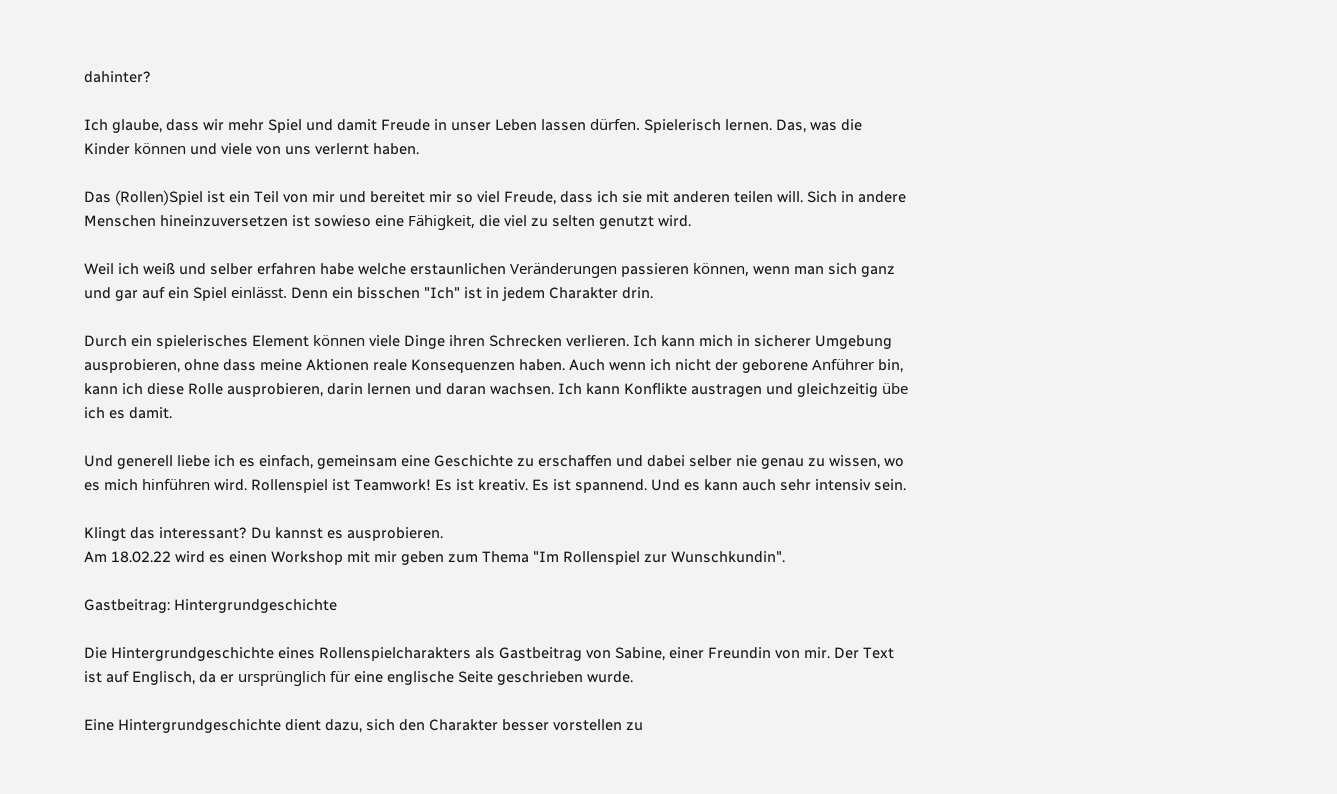dahinter?

Ich glaube, dass wir mehr Spiel und damit Freude in unser Leben lassen dürfen. Spielerisch lernen. Das, was die Kinder können und viele von uns verlernt haben.

Das (Rollen)Spiel ist ein Teil von mir und bereitet mir so viel Freude, dass ich sie mit anderen teilen will. Sich in andere Menschen hineinzuversetzen ist sowieso eine Fähigkeit, die viel zu selten genutzt wird.

Weil ich weiß und selber erfahren habe welche erstaunlichen Veränderungen passieren können, wenn man sich ganz und gar auf ein Spiel einlässt. Denn ein bisschen "Ich" ist in jedem Charakter drin.

Durch ein spielerisches Element können viele Dinge ihren Schrecken verlieren. Ich kann mich in sicherer Umgebung ausprobieren, ohne dass meine Aktionen reale Konsequenzen haben. Auch wenn ich nicht der geborene Anführer bin, kann ich diese Rolle ausprobieren, darin lernen und daran wachsen. Ich kann Konflikte austragen und gleichzeitig übe ich es damit.

Und generell liebe ich es einfach, gemeinsam eine Geschichte zu erschaffen und dabei selber nie genau zu wissen, wo es mich hinführen wird. Rollenspiel ist Teamwork! Es ist kreativ. Es ist spannend. Und es kann auch sehr intensiv sein.

Klingt das interessant? Du kannst es ausprobieren.
Am 18.02.22 wird es einen Workshop mit mir geben zum Thema "Im Rollenspiel zur Wunschkundin".

Gastbeitrag: Hintergrundgeschichte

Die Hintergrundgeschichte eines Rollenspielcharakters als Gastbeitrag von Sabine, einer Freundin von mir. Der Text ist auf Englisch, da er ursprünglich für eine englische Seite geschrieben wurde.

Eine Hintergrundgeschichte dient dazu, sich den Charakter besser vorstellen zu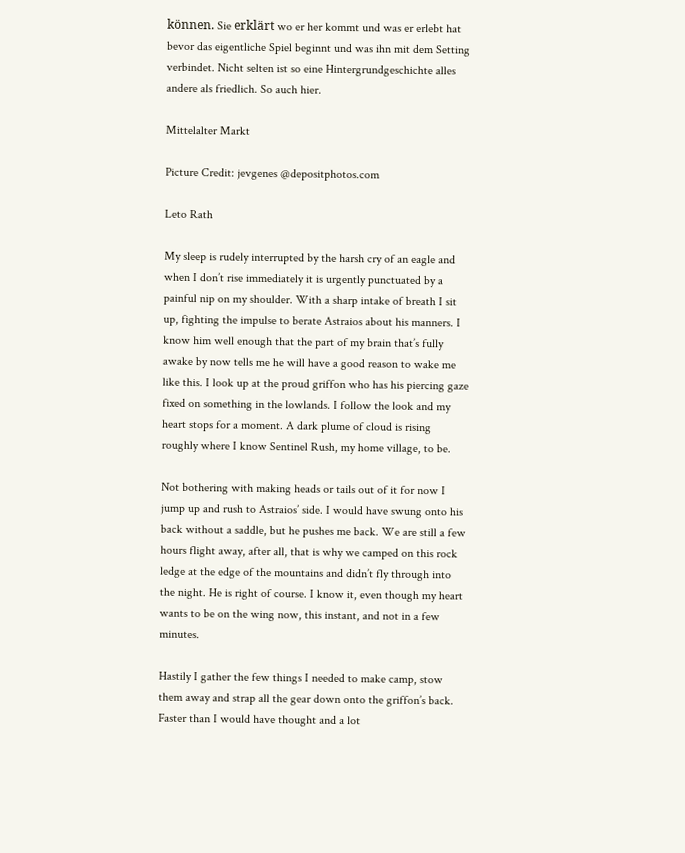können. Sie erklärt wo er her kommt und was er erlebt hat bevor das eigentliche Spiel beginnt und was ihn mit dem Setting verbindet. Nicht selten ist so eine Hintergrundgeschichte alles andere als friedlich. So auch hier.

Mittelalter Markt

Picture Credit: jevgenes @depositphotos.com

Leto Rath

My sleep is rudely interrupted by the harsh cry of an eagle and when I don’t rise immediately it is urgently punctuated by a painful nip on my shoulder. With a sharp intake of breath I sit up, fighting the impulse to berate Astraios about his manners. I know him well enough that the part of my brain that’s fully awake by now tells me he will have a good reason to wake me like this. I look up at the proud griffon who has his piercing gaze fixed on something in the lowlands. I follow the look and my heart stops for a moment. A dark plume of cloud is rising roughly where I know Sentinel Rush, my home village, to be.

Not bothering with making heads or tails out of it for now I jump up and rush to Astraios’ side. I would have swung onto his back without a saddle, but he pushes me back. We are still a few hours flight away, after all, that is why we camped on this rock ledge at the edge of the mountains and didn’t fly through into the night. He is right of course. I know it, even though my heart wants to be on the wing now, this instant, and not in a few minutes.

Hastily I gather the few things I needed to make camp, stow them away and strap all the gear down onto the griffon’s back. Faster than I would have thought and a lot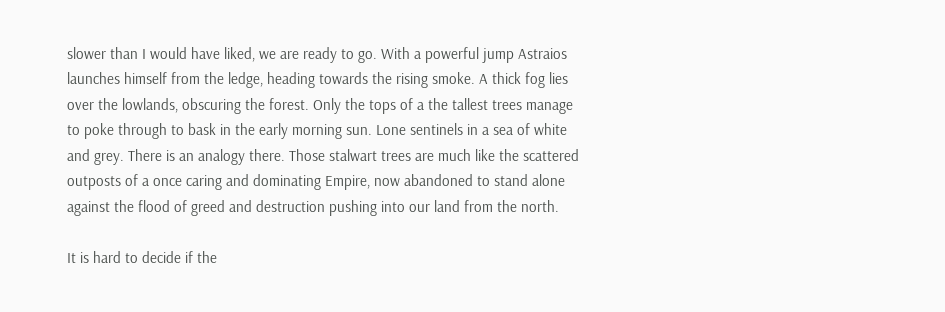slower than I would have liked, we are ready to go. With a powerful jump Astraios launches himself from the ledge, heading towards the rising smoke. A thick fog lies over the lowlands, obscuring the forest. Only the tops of a the tallest trees manage to poke through to bask in the early morning sun. Lone sentinels in a sea of white and grey. There is an analogy there. Those stalwart trees are much like the scattered outposts of a once caring and dominating Empire, now abandoned to stand alone against the flood of greed and destruction pushing into our land from the north.

It is hard to decide if the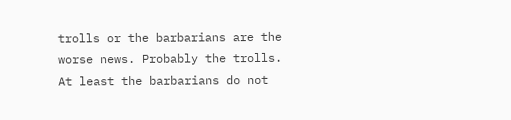trolls or the barbarians are the worse news. Probably the trolls. At least the barbarians do not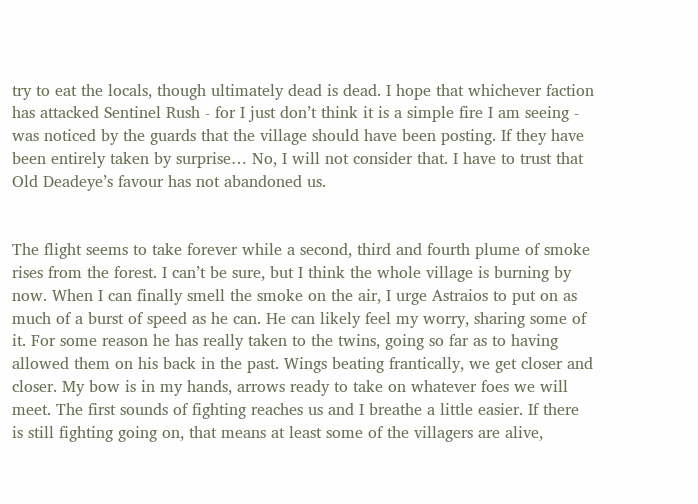try to eat the locals, though ultimately dead is dead. I hope that whichever faction has attacked Sentinel Rush - for I just don’t think it is a simple fire I am seeing - was noticed by the guards that the village should have been posting. If they have been entirely taken by surprise… No, I will not consider that. I have to trust that Old Deadeye’s favour has not abandoned us.


The flight seems to take forever while a second, third and fourth plume of smoke rises from the forest. I can’t be sure, but I think the whole village is burning by now. When I can finally smell the smoke on the air, I urge Astraios to put on as much of a burst of speed as he can. He can likely feel my worry, sharing some of it. For some reason he has really taken to the twins, going so far as to having allowed them on his back in the past. Wings beating frantically, we get closer and closer. My bow is in my hands, arrows ready to take on whatever foes we will meet. The first sounds of fighting reaches us and I breathe a little easier. If there is still fighting going on, that means at least some of the villagers are alive,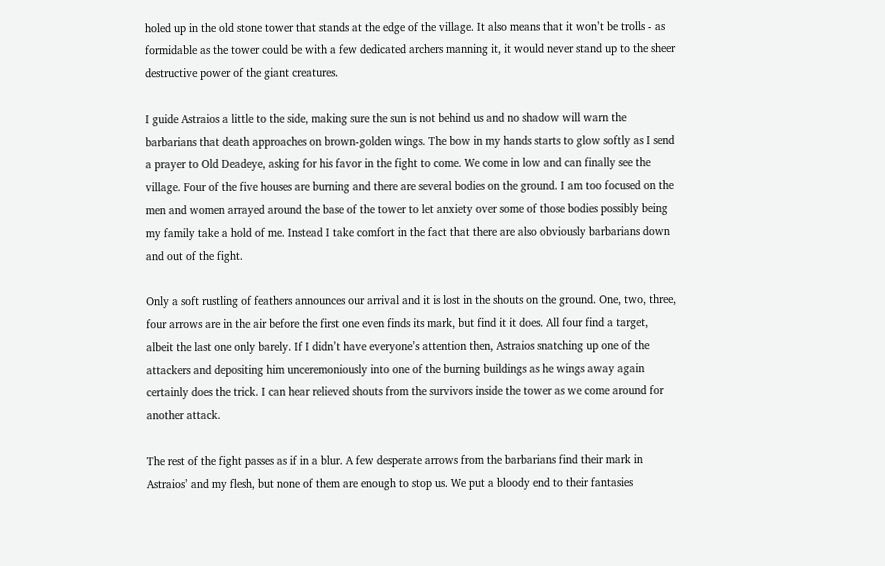holed up in the old stone tower that stands at the edge of the village. It also means that it won’t be trolls - as formidable as the tower could be with a few dedicated archers manning it, it would never stand up to the sheer destructive power of the giant creatures.

I guide Astraios a little to the side, making sure the sun is not behind us and no shadow will warn the barbarians that death approaches on brown-golden wings. The bow in my hands starts to glow softly as I send a prayer to Old Deadeye, asking for his favor in the fight to come. We come in low and can finally see the village. Four of the five houses are burning and there are several bodies on the ground. I am too focused on the men and women arrayed around the base of the tower to let anxiety over some of those bodies possibly being my family take a hold of me. Instead I take comfort in the fact that there are also obviously barbarians down and out of the fight.

Only a soft rustling of feathers announces our arrival and it is lost in the shouts on the ground. One, two, three, four arrows are in the air before the first one even finds its mark, but find it it does. All four find a target, albeit the last one only barely. If I didn’t have everyone’s attention then, Astraios snatching up one of the attackers and depositing him unceremoniously into one of the burning buildings as he wings away again certainly does the trick. I can hear relieved shouts from the survivors inside the tower as we come around for another attack.

The rest of the fight passes as if in a blur. A few desperate arrows from the barbarians find their mark in Astraios’ and my flesh, but none of them are enough to stop us. We put a bloody end to their fantasies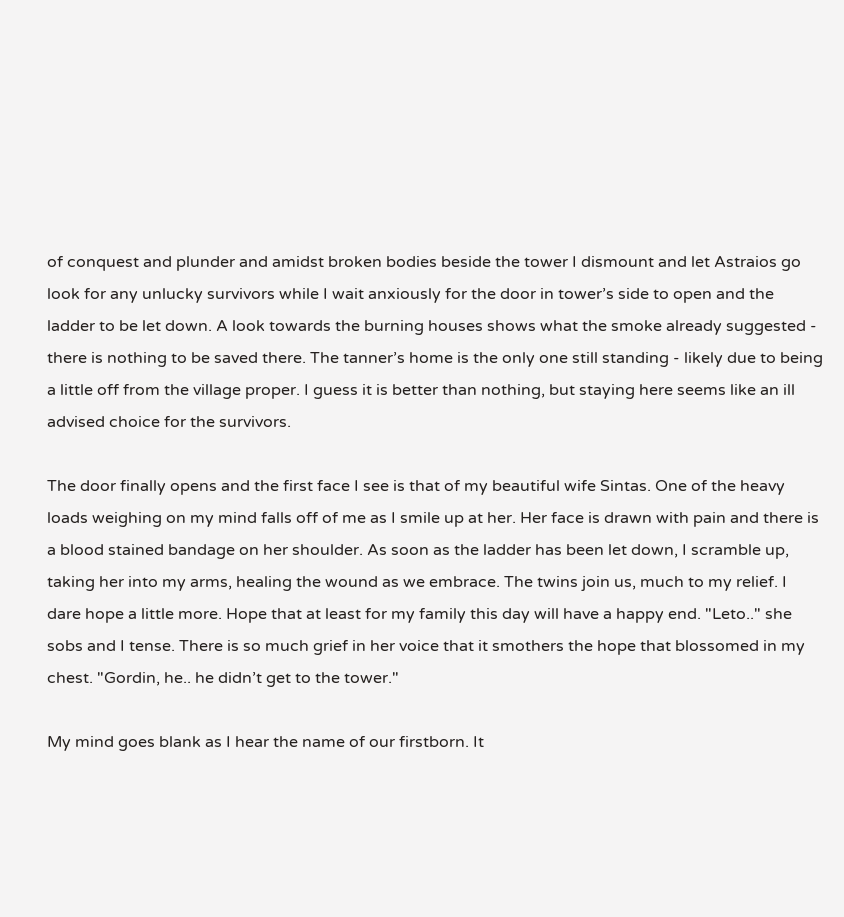of conquest and plunder and amidst broken bodies beside the tower I dismount and let Astraios go look for any unlucky survivors while I wait anxiously for the door in tower’s side to open and the ladder to be let down. A look towards the burning houses shows what the smoke already suggested - there is nothing to be saved there. The tanner’s home is the only one still standing - likely due to being a little off from the village proper. I guess it is better than nothing, but staying here seems like an ill advised choice for the survivors.

The door finally opens and the first face I see is that of my beautiful wife Sintas. One of the heavy loads weighing on my mind falls off of me as I smile up at her. Her face is drawn with pain and there is a blood stained bandage on her shoulder. As soon as the ladder has been let down, I scramble up, taking her into my arms, healing the wound as we embrace. The twins join us, much to my relief. I dare hope a little more. Hope that at least for my family this day will have a happy end. "Leto.." she sobs and I tense. There is so much grief in her voice that it smothers the hope that blossomed in my chest. "Gordin, he.. he didn’t get to the tower."

My mind goes blank as I hear the name of our firstborn. It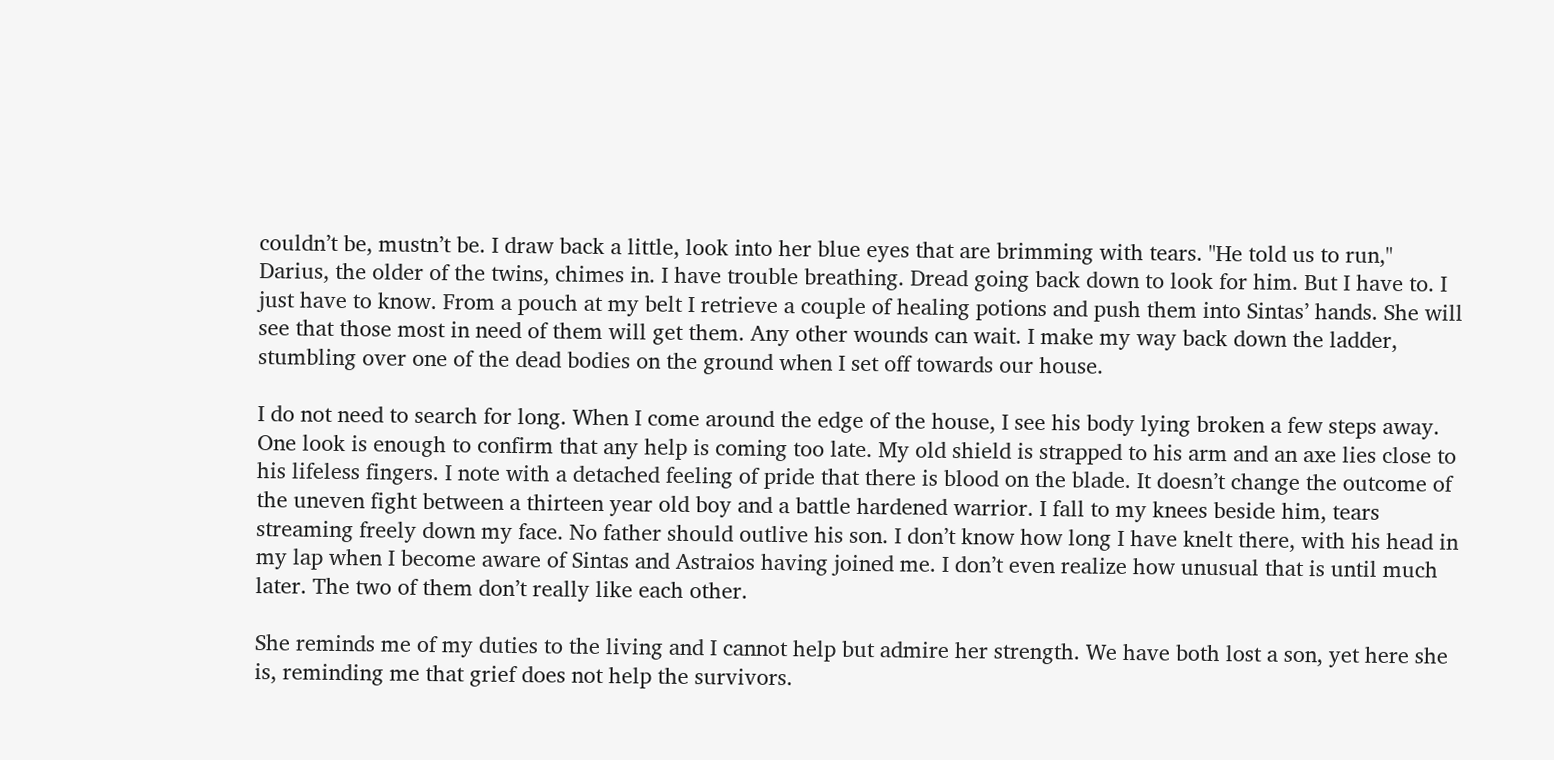couldn’t be, mustn’t be. I draw back a little, look into her blue eyes that are brimming with tears. "He told us to run," Darius, the older of the twins, chimes in. I have trouble breathing. Dread going back down to look for him. But I have to. I just have to know. From a pouch at my belt I retrieve a couple of healing potions and push them into Sintas’ hands. She will see that those most in need of them will get them. Any other wounds can wait. I make my way back down the ladder, stumbling over one of the dead bodies on the ground when I set off towards our house.

I do not need to search for long. When I come around the edge of the house, I see his body lying broken a few steps away. One look is enough to confirm that any help is coming too late. My old shield is strapped to his arm and an axe lies close to his lifeless fingers. I note with a detached feeling of pride that there is blood on the blade. It doesn’t change the outcome of the uneven fight between a thirteen year old boy and a battle hardened warrior. I fall to my knees beside him, tears streaming freely down my face. No father should outlive his son. I don’t know how long I have knelt there, with his head in my lap when I become aware of Sintas and Astraios having joined me. I don’t even realize how unusual that is until much later. The two of them don’t really like each other.

She reminds me of my duties to the living and I cannot help but admire her strength. We have both lost a son, yet here she is, reminding me that grief does not help the survivors.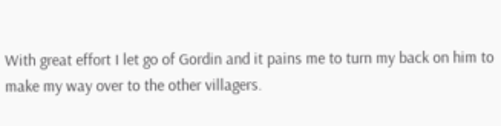With great effort I let go of Gordin and it pains me to turn my back on him to make my way over to the other villagers.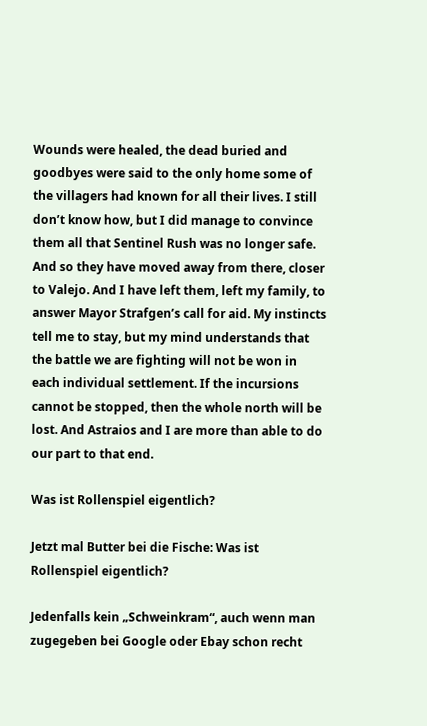Wounds were healed, the dead buried and goodbyes were said to the only home some of the villagers had known for all their lives. I still don’t know how, but I did manage to convince them all that Sentinel Rush was no longer safe. And so they have moved away from there, closer to Valejo. And I have left them, left my family, to answer Mayor Strafgen’s call for aid. My instincts tell me to stay, but my mind understands that the battle we are fighting will not be won in each individual settlement. If the incursions cannot be stopped, then the whole north will be lost. And Astraios and I are more than able to do our part to that end.

Was ist Rollenspiel eigentlich?

Jetzt mal Butter bei die Fische: Was ist Rollenspiel eigentlich?

Jedenfalls kein „Schweinkram“, auch wenn man zugegeben bei Google oder Ebay schon recht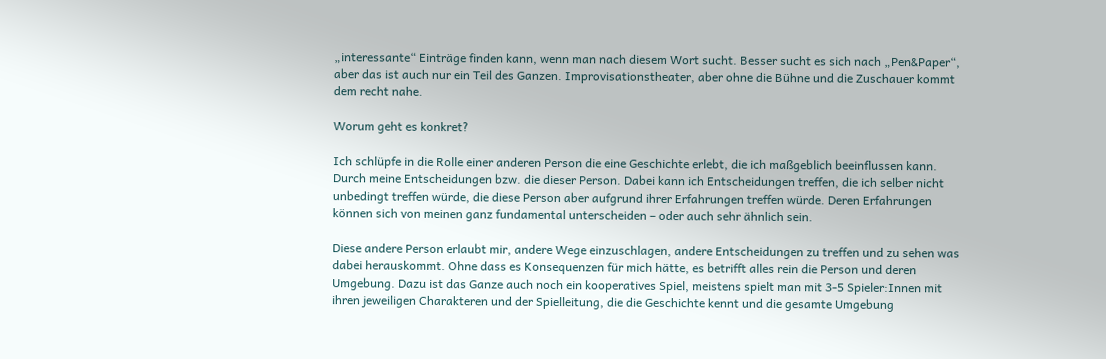„interessante“ Einträge finden kann, wenn man nach diesem Wort sucht. Besser sucht es sich nach „Pen&Paper“, aber das ist auch nur ein Teil des Ganzen. Improvisationstheater, aber ohne die Bühne und die Zuschauer kommt dem recht nahe.

Worum geht es konkret?

Ich schlüpfe in die Rolle einer anderen Person die eine Geschichte erlebt, die ich maßgeblich beeinflussen kann. Durch meine Entscheidungen bzw. die dieser Person. Dabei kann ich Entscheidungen treffen, die ich selber nicht unbedingt treffen würde, die diese Person aber aufgrund ihrer Erfahrungen treffen würde. Deren Erfahrungen können sich von meinen ganz fundamental unterscheiden – oder auch sehr ähnlich sein.

Diese andere Person erlaubt mir, andere Wege einzuschlagen, andere Entscheidungen zu treffen und zu sehen was dabei herauskommt. Ohne dass es Konsequenzen für mich hätte, es betrifft alles rein die Person und deren Umgebung. Dazu ist das Ganze auch noch ein kooperatives Spiel, meistens spielt man mit 3-5 Spieler:Innen mit ihren jeweiligen Charakteren und der Spielleitung, die die Geschichte kennt und die gesamte Umgebung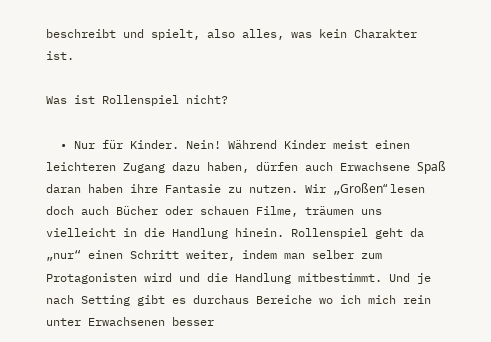beschreibt und spielt, also alles, was kein Charakter ist.

Was ist Rollenspiel nicht?

  • Nur für Kinder. Nein! Während Kinder meist einen leichteren Zugang dazu haben, dürfen auch Erwachsene Spaß daran haben ihre Fantasie zu nutzen. Wir „Großen“ lesen doch auch Bücher oder schauen Filme, träumen uns vielleicht in die Handlung hinein. Rollenspiel geht da „nur“ einen Schritt weiter, indem man selber zum Protagonisten wird und die Handlung mitbestimmt. Und je nach Setting gibt es durchaus Bereiche wo ich mich rein unter Erwachsenen besser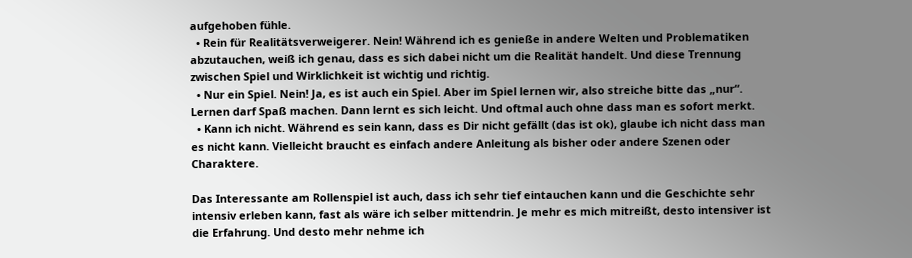aufgehoben fühle.
  • Rein für Realitätsverweigerer. Nein! Während ich es genieße in andere Welten und Problematiken abzutauchen, weiß ich genau, dass es sich dabei nicht um die Realität handelt. Und diese Trennung zwischen Spiel und Wirklichkeit ist wichtig und richtig.
  • Nur ein Spiel. Nein! Ja, es ist auch ein Spiel. Aber im Spiel lernen wir, also streiche bitte das „nur“. Lernen darf Spaß machen. Dann lernt es sich leicht. Und oftmal auch ohne dass man es sofort merkt.
  • Kann ich nicht. Während es sein kann, dass es Dir nicht gefällt (das ist ok), glaube ich nicht dass man es nicht kann. Vielleicht braucht es einfach andere Anleitung als bisher oder andere Szenen oder Charaktere.

Das Interessante am Rollenspiel ist auch, dass ich sehr tief eintauchen kann und die Geschichte sehr intensiv erleben kann, fast als wäre ich selber mittendrin. Je mehr es mich mitreißt, desto intensiver ist die Erfahrung. Und desto mehr nehme ich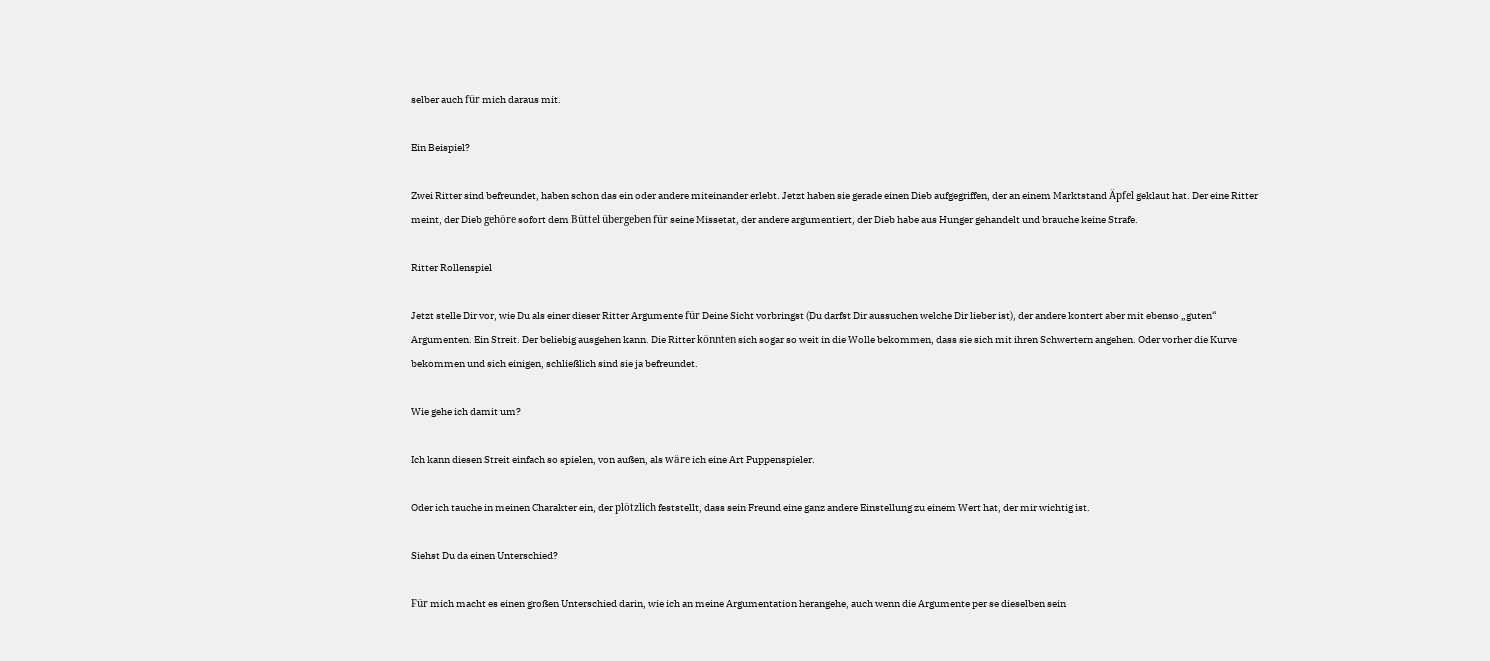selber auch für mich daraus mit.

Ein Beispiel?

Zwei Ritter sind befreundet, haben schon das ein oder andere miteinander erlebt. Jetzt haben sie gerade einen Dieb aufgegriffen, der an einem Marktstand Äpfel geklaut hat. Der eine Ritter meint, der Dieb gehöre sofort dem Büttel übergeben für seine Missetat, der andere argumentiert, der Dieb habe aus Hunger gehandelt und brauche keine Strafe.

Ritter Rollenspiel

Jetzt stelle Dir vor, wie Du als einer dieser Ritter Argumente für Deine Sicht vorbringst (Du darfst Dir aussuchen welche Dir lieber ist), der andere kontert aber mit ebenso „guten“ Argumenten. Ein Streit. Der beliebig ausgehen kann. Die Ritter könnten sich sogar so weit in die Wolle bekommen, dass sie sich mit ihren Schwertern angehen. Oder vorher die Kurve bekommen und sich einigen, schließlich sind sie ja befreundet.

Wie gehe ich damit um?

Ich kann diesen Streit einfach so spielen, von außen, als wäre ich eine Art Puppenspieler.

Oder ich tauche in meinen Charakter ein, der plötzlich feststellt, dass sein Freund eine ganz andere Einstellung zu einem Wert hat, der mir wichtig ist.

Siehst Du da einen Unterschied?

Für mich macht es einen großen Unterschied darin, wie ich an meine Argumentation herangehe, auch wenn die Argumente per se dieselben sein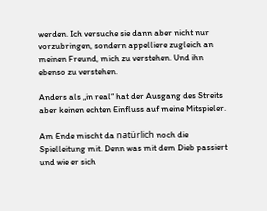werden. Ich versuche sie dann aber nicht nur vorzubringen, sondern appelliere zugleich an meinen Freund, mich zu verstehen. Und ihn ebenso zu verstehen.

Anders als „in real“ hat der Ausgang des Streits aber keinen echten Einfluss auf meine Mitspieler.

Am Ende mischt da natürlich noch die Spielleitung mit. Denn was mit dem Dieb passiert und wie er sich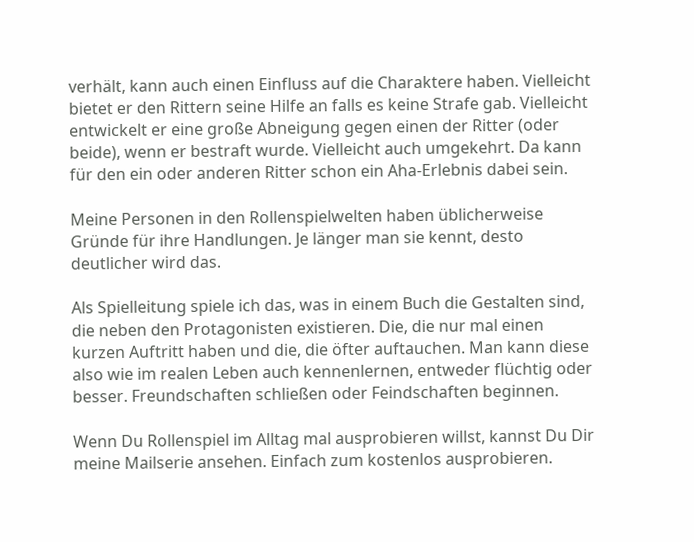verhält, kann auch einen Einfluss auf die Charaktere haben. Vielleicht bietet er den Rittern seine Hilfe an falls es keine Strafe gab. Vielleicht entwickelt er eine große Abneigung gegen einen der Ritter (oder beide), wenn er bestraft wurde. Vielleicht auch umgekehrt. Da kann für den ein oder anderen Ritter schon ein Aha-Erlebnis dabei sein.

Meine Personen in den Rollenspielwelten haben üblicherweise Gründe für ihre Handlungen. Je länger man sie kennt, desto deutlicher wird das.

Als Spielleitung spiele ich das, was in einem Buch die Gestalten sind, die neben den Protagonisten existieren. Die, die nur mal einen kurzen Auftritt haben und die, die öfter auftauchen. Man kann diese also wie im realen Leben auch kennenlernen, entweder flüchtig oder besser. Freundschaften schließen oder Feindschaften beginnen.

Wenn Du Rollenspiel im Alltag mal ausprobieren willst, kannst Du Dir meine Mailserie ansehen. Einfach zum kostenlos ausprobieren.